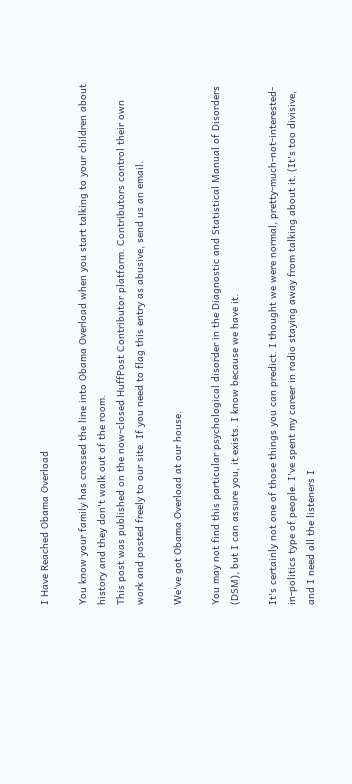I Have Reached Obama Overload

You know your family has crossed the line into Obama Overload when you start talking to your children about history and they don't walk out of the room.
This post was published on the now-closed HuffPost Contributor platform. Contributors control their own work and posted freely to our site. If you need to flag this entry as abusive, send us an email.

We've got Obama Overload at our house.

You may not find this particular psychological disorder in the Diagnostic and Statistical Manual of Disorders (DSM), but I can assure you, it exists. I know because we have it.

It's certainly not one of those things you can predict. I thought we were normal, pretty-much-not-interested-in-politics type of people. I've spent my career in radio staying away from talking about it. (It's too divisive, and I need all the listeners I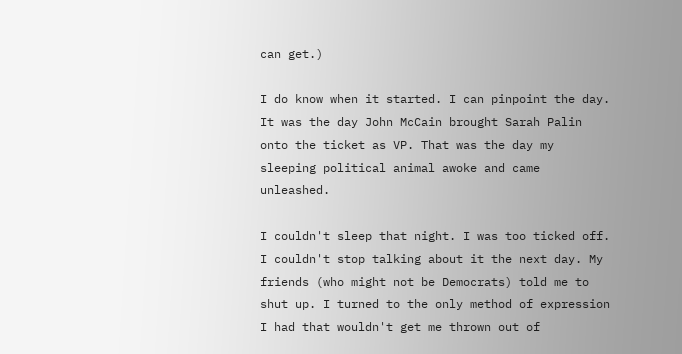can get.)

I do know when it started. I can pinpoint the day. It was the day John McCain brought Sarah Palin onto the ticket as VP. That was the day my sleeping political animal awoke and came unleashed.

I couldn't sleep that night. I was too ticked off. I couldn't stop talking about it the next day. My friends (who might not be Democrats) told me to shut up. I turned to the only method of expression I had that wouldn't get me thrown out of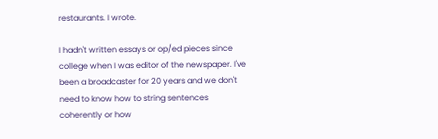restaurants. I wrote.

I hadn't written essays or op/ed pieces since college when I was editor of the newspaper. I've been a broadcaster for 20 years and we don't need to know how to string sentences coherently or how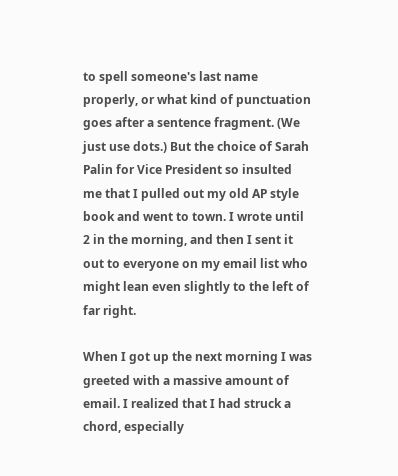to spell someone's last name properly, or what kind of punctuation goes after a sentence fragment. (We just use dots.) But the choice of Sarah Palin for Vice President so insulted me that I pulled out my old AP style book and went to town. I wrote until 2 in the morning, and then I sent it out to everyone on my email list who might lean even slightly to the left of far right.

When I got up the next morning I was greeted with a massive amount of email. I realized that I had struck a chord, especially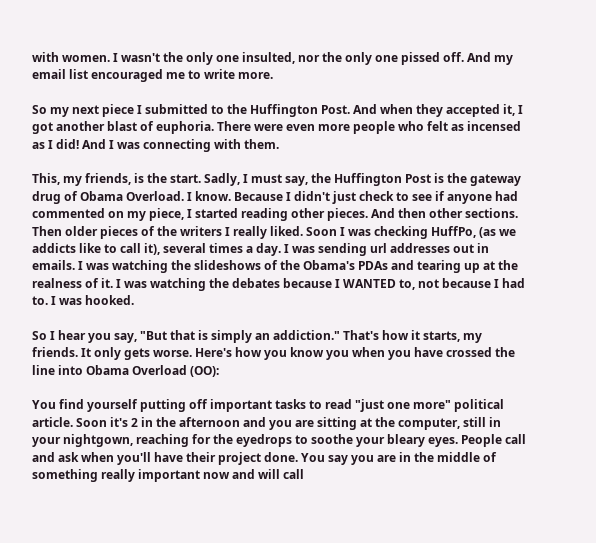with women. I wasn't the only one insulted, nor the only one pissed off. And my email list encouraged me to write more.

So my next piece I submitted to the Huffington Post. And when they accepted it, I got another blast of euphoria. There were even more people who felt as incensed as I did! And I was connecting with them.

This, my friends, is the start. Sadly, I must say, the Huffington Post is the gateway drug of Obama Overload. I know. Because I didn't just check to see if anyone had commented on my piece, I started reading other pieces. And then other sections. Then older pieces of the writers I really liked. Soon I was checking HuffPo, (as we addicts like to call it), several times a day. I was sending url addresses out in emails. I was watching the slideshows of the Obama's PDAs and tearing up at the realness of it. I was watching the debates because I WANTED to, not because I had to. I was hooked.

So I hear you say, "But that is simply an addiction." That's how it starts, my friends. It only gets worse. Here's how you know you when you have crossed the line into Obama Overload (OO):

You find yourself putting off important tasks to read "just one more" political article. Soon it's 2 in the afternoon and you are sitting at the computer, still in your nightgown, reaching for the eyedrops to soothe your bleary eyes. People call and ask when you'll have their project done. You say you are in the middle of something really important now and will call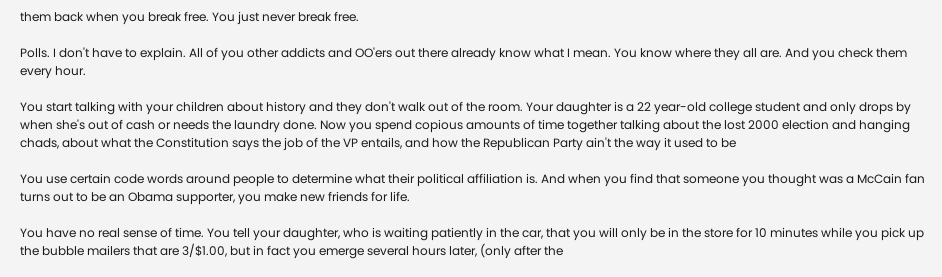them back when you break free. You just never break free.

Polls. I don't have to explain. All of you other addicts and OO'ers out there already know what I mean. You know where they all are. And you check them every hour.

You start talking with your children about history and they don't walk out of the room. Your daughter is a 22 year-old college student and only drops by when she's out of cash or needs the laundry done. Now you spend copious amounts of time together talking about the lost 2000 election and hanging chads, about what the Constitution says the job of the VP entails, and how the Republican Party ain't the way it used to be

You use certain code words around people to determine what their political affiliation is. And when you find that someone you thought was a McCain fan turns out to be an Obama supporter, you make new friends for life.

You have no real sense of time. You tell your daughter, who is waiting patiently in the car, that you will only be in the store for 10 minutes while you pick up the bubble mailers that are 3/$1.00, but in fact you emerge several hours later, (only after the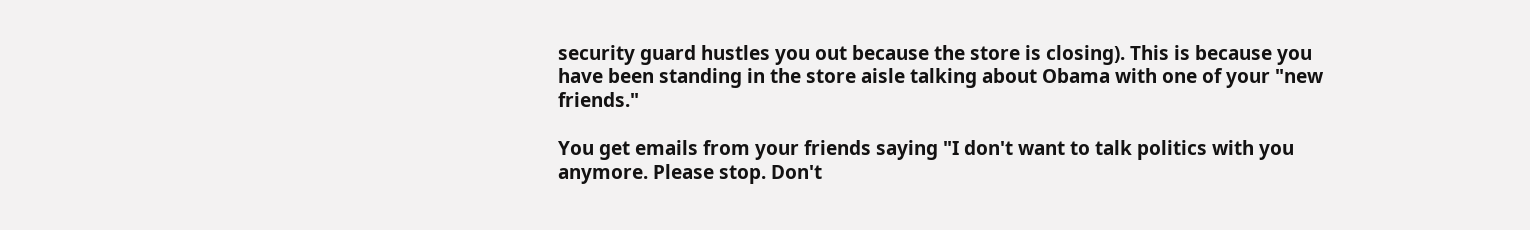security guard hustles you out because the store is closing). This is because you have been standing in the store aisle talking about Obama with one of your "new friends."

You get emails from your friends saying "I don't want to talk politics with you anymore. Please stop. Don't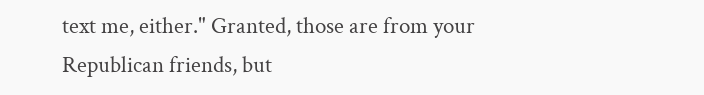text me, either." Granted, those are from your Republican friends, but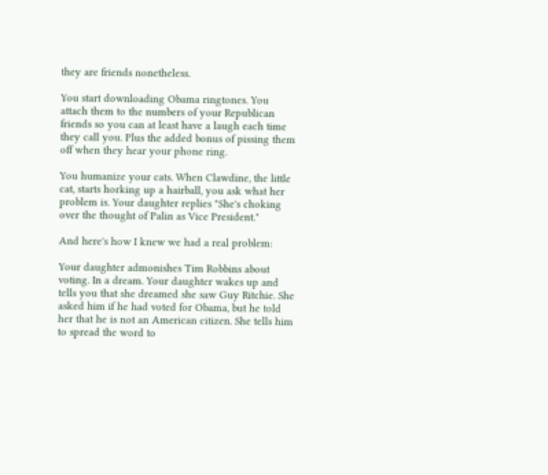they are friends nonetheless.

You start downloading Obama ringtones. You attach them to the numbers of your Republican friends so you can at least have a laugh each time they call you. Plus the added bonus of pissing them off when they hear your phone ring.

You humanize your cats. When Clawdine, the little cat, starts horking up a hairball, you ask what her problem is. Your daughter replies "She's choking over the thought of Palin as Vice President."

And here's how I knew we had a real problem:

Your daughter admonishes Tim Robbins about voting. In a dream. Your daughter wakes up and tells you that she dreamed she saw Guy Ritchie. She asked him if he had voted for Obama, but he told her that he is not an American citizen. She tells him to spread the word to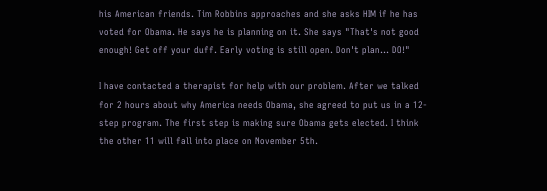his American friends. Tim Robbins approaches and she asks HIM if he has voted for Obama. He says he is planning on it. She says "That's not good enough! Get off your duff. Early voting is still open. Don't plan... DO!"

I have contacted a therapist for help with our problem. After we talked for 2 hours about why America needs Obama, she agreed to put us in a 12-step program. The first step is making sure Obama gets elected. I think the other 11 will fall into place on November 5th.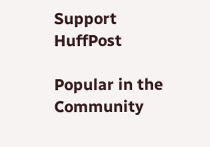Support HuffPost

Popular in the Community